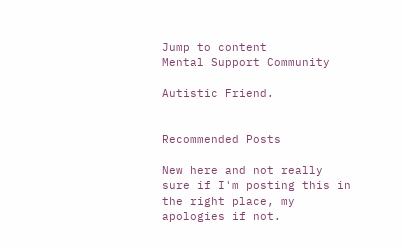Jump to content
Mental Support Community

Autistic Friend.


Recommended Posts

New here and not really sure if I'm posting this in the right place, my apologies if not.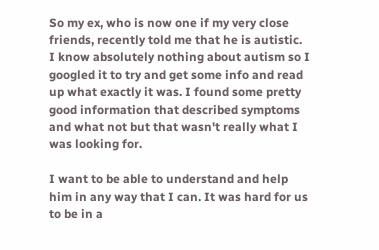So my ex, who is now one if my very close friends, recently told me that he is autistic. I know absolutely nothing about autism so I googled it to try and get some info and read up what exactly it was. I found some pretty good information that described symptoms and what not but that wasn't really what I was looking for.

I want to be able to understand and help him in any way that I can. It was hard for us to be in a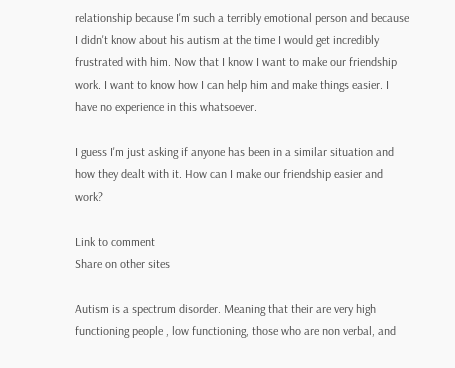relationship because I'm such a terribly emotional person and because I didn't know about his autism at the time I would get incredibly frustrated with him. Now that I know I want to make our friendship work. I want to know how I can help him and make things easier. I have no experience in this whatsoever.

I guess I'm just asking if anyone has been in a similar situation and how they dealt with it. How can I make our friendship easier and work?

Link to comment
Share on other sites

Autism is a spectrum disorder. Meaning that their are very high functioning people , low functioning, those who are non verbal, and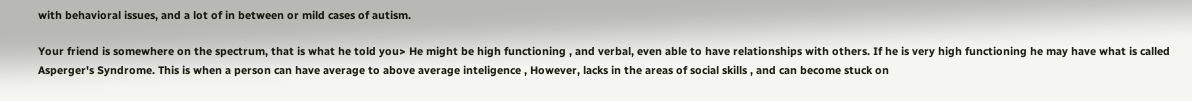with behavioral issues, and a lot of in between or mild cases of autism.

Your friend is somewhere on the spectrum, that is what he told you> He might be high functioning , and verbal, even able to have relationships with others. If he is very high functioning he may have what is called Asperger's Syndrome. This is when a person can have average to above average inteligence , However, lacks in the areas of social skills , and can become stuck on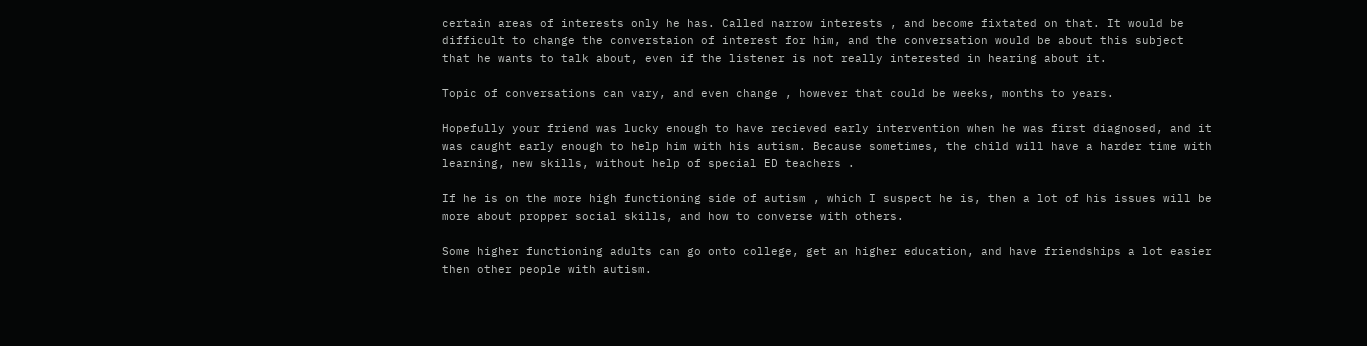certain areas of interests only he has. Called narrow interests , and become fixtated on that. It would be difficult to change the converstaion of interest for him, and the conversation would be about this subject that he wants to talk about, even if the listener is not really interested in hearing about it.

Topic of conversations can vary, and even change , however that could be weeks, months to years.

Hopefully your friend was lucky enough to have recieved early intervention when he was first diagnosed, and it was caught early enough to help him with his autism. Because sometimes, the child will have a harder time with learning, new skills, without help of special ED teachers .

If he is on the more high functioning side of autism , which I suspect he is, then a lot of his issues will be more about propper social skills, and how to converse with others.

Some higher functioning adults can go onto college, get an higher education, and have friendships a lot easier then other people with autism.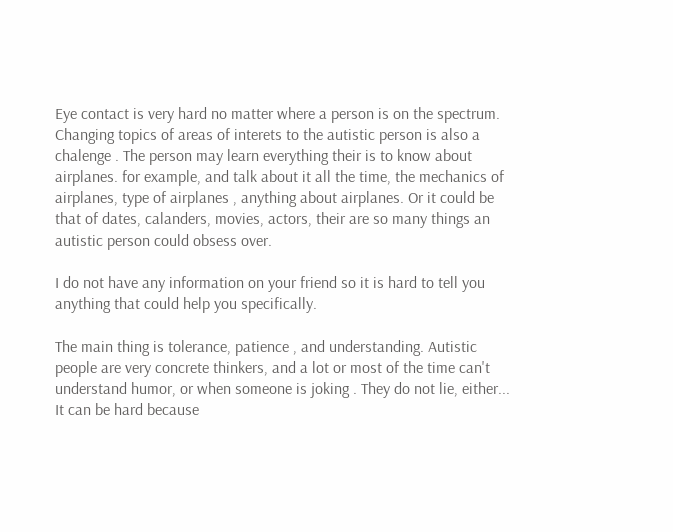Eye contact is very hard no matter where a person is on the spectrum. Changing topics of areas of interets to the autistic person is also a chalenge . The person may learn everything their is to know about airplanes. for example, and talk about it all the time, the mechanics of airplanes, type of airplanes , anything about airplanes. Or it could be that of dates, calanders, movies, actors, their are so many things an autistic person could obsess over.

I do not have any information on your friend so it is hard to tell you anything that could help you specifically.

The main thing is tolerance, patience , and understanding. Autistic people are very concrete thinkers, and a lot or most of the time can't understand humor, or when someone is joking . They do not lie, either... It can be hard because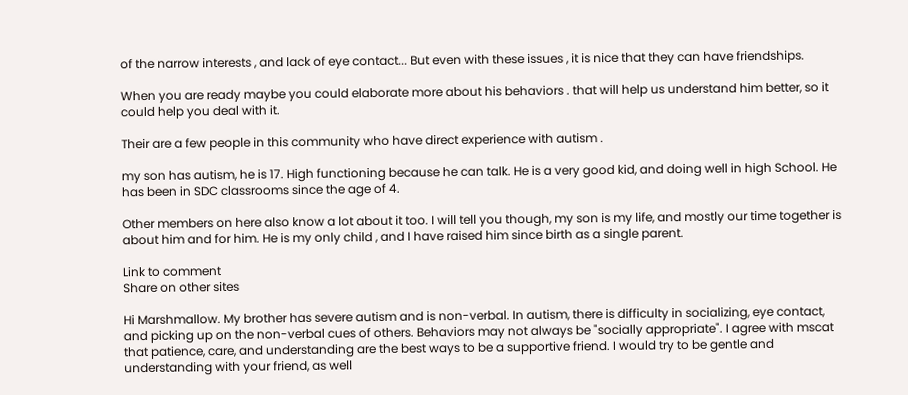of the narrow interests , and lack of eye contact... But even with these issues , it is nice that they can have friendships.

When you are ready maybe you could elaborate more about his behaviors . that will help us understand him better, so it could help you deal with it.

Their are a few people in this community who have direct experience with autism .

my son has autism, he is 17. High functioning because he can talk. He is a very good kid, and doing well in high School. He has been in SDC classrooms since the age of 4.

Other members on here also know a lot about it too. I will tell you though, my son is my life, and mostly our time together is about him and for him. He is my only child , and I have raised him since birth as a single parent.

Link to comment
Share on other sites

Hi Marshmallow. My brother has severe autism and is non-verbal. In autism, there is difficulty in socializing, eye contact, and picking up on the non-verbal cues of others. Behaviors may not always be "socially appropriate". I agree with mscat that patience, care, and understanding are the best ways to be a supportive friend. I would try to be gentle and understanding with your friend, as well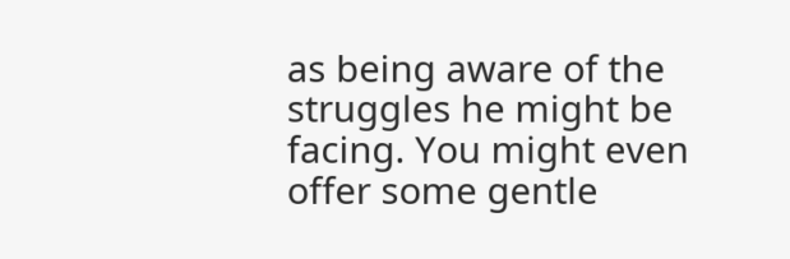as being aware of the struggles he might be facing. You might even offer some gentle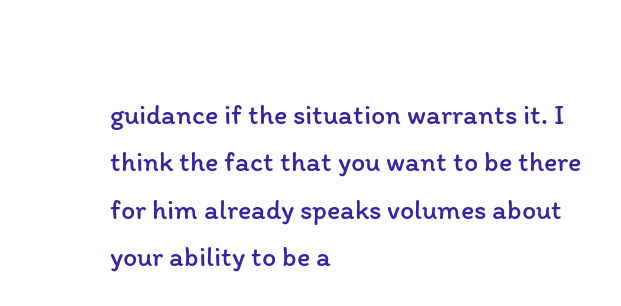guidance if the situation warrants it. I think the fact that you want to be there for him already speaks volumes about your ability to be a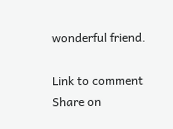wonderful friend.

Link to comment
Share on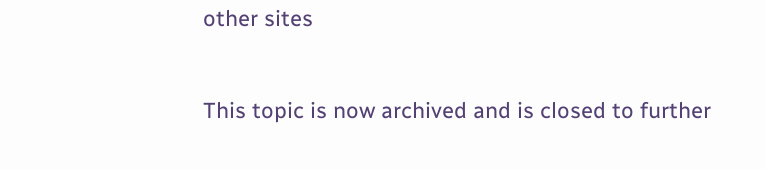other sites


This topic is now archived and is closed to further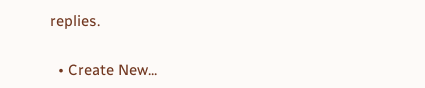replies.

  • Create New...